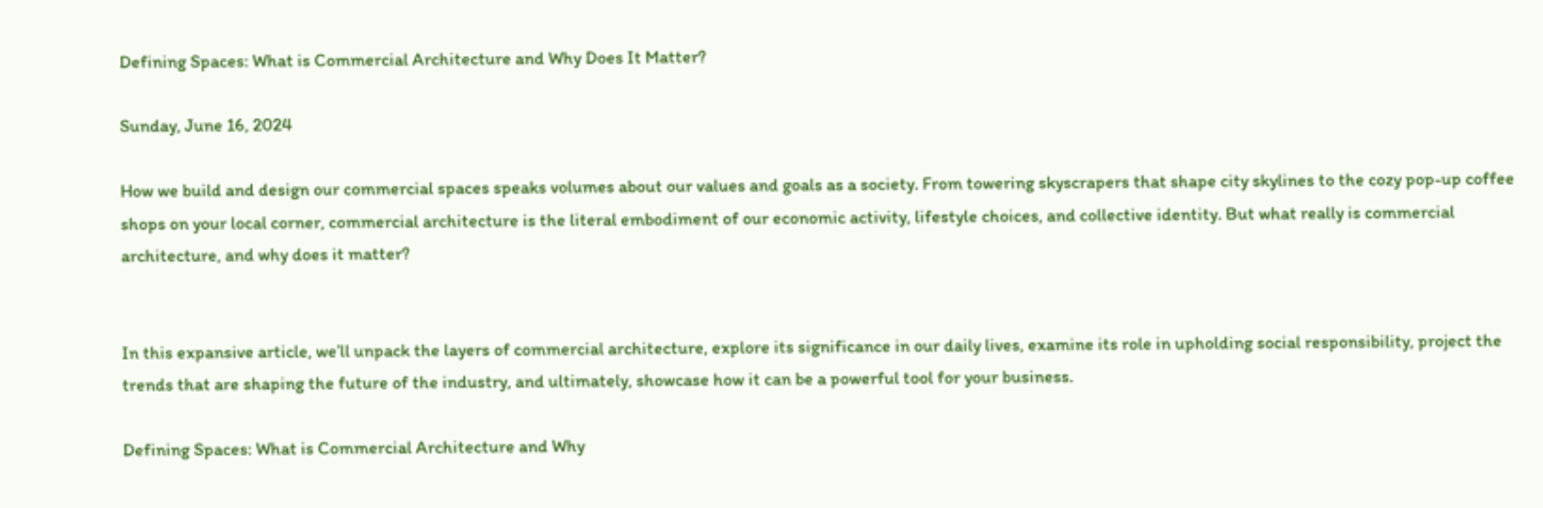Defining Spaces: What is Commercial Architecture and Why Does It Matter?

Sunday, June 16, 2024

How we build and design our commercial spaces speaks volumes about our values and goals as a society. From towering skyscrapers that shape city skylines to the cozy pop-up coffee shops on your local corner, commercial architecture is the literal embodiment of our economic activity, lifestyle choices, and collective identity. But what really is commercial architecture, and why does it matter?


In this expansive article, we’ll unpack the layers of commercial architecture, explore its significance in our daily lives, examine its role in upholding social responsibility, project the trends that are shaping the future of the industry, and ultimately, showcase how it can be a powerful tool for your business.

Defining Spaces: What is Commercial Architecture and Why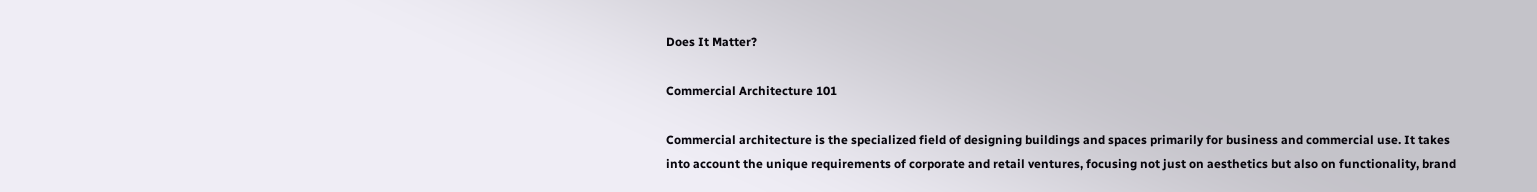Does It Matter?

Commercial Architecture 101

Commercial architecture is the specialized field of designing buildings and spaces primarily for business and commercial use. It takes into account the unique requirements of corporate and retail ventures, focusing not just on aesthetics but also on functionality, brand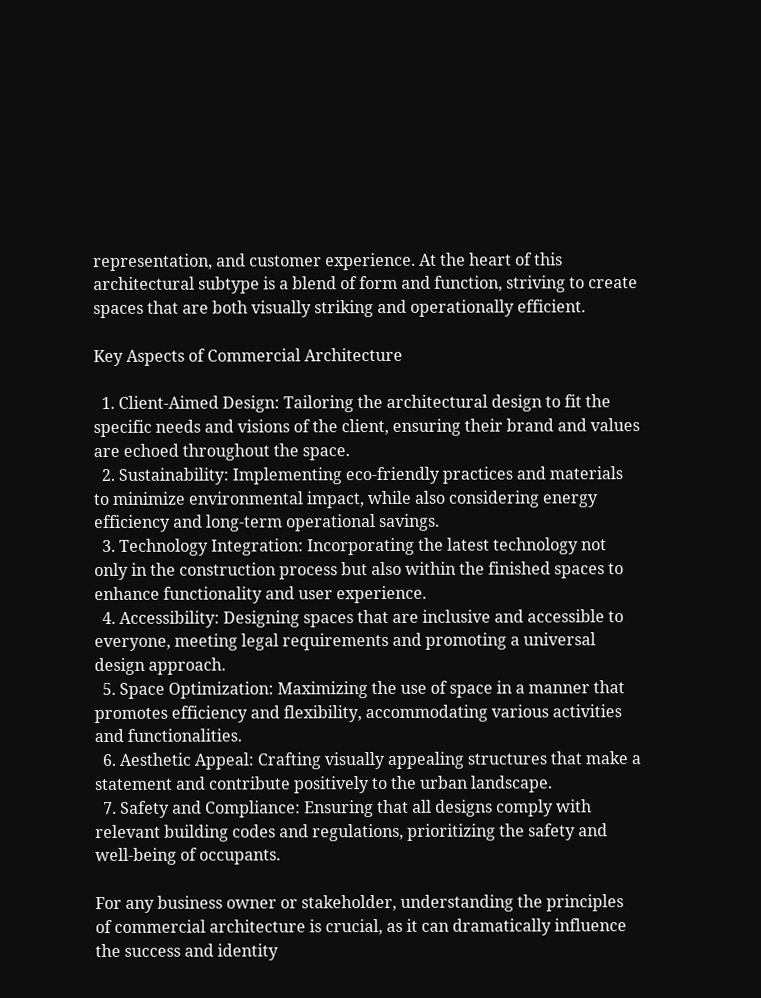representation, and customer experience. At the heart of this architectural subtype is a blend of form and function, striving to create spaces that are both visually striking and operationally efficient.

Key Aspects of Commercial Architecture

  1. Client-Aimed Design: Tailoring the architectural design to fit the specific needs and visions of the client, ensuring their brand and values are echoed throughout the space.
  2. Sustainability: Implementing eco-friendly practices and materials to minimize environmental impact, while also considering energy efficiency and long-term operational savings.
  3. Technology Integration: Incorporating the latest technology not only in the construction process but also within the finished spaces to enhance functionality and user experience.
  4. Accessibility: Designing spaces that are inclusive and accessible to everyone, meeting legal requirements and promoting a universal design approach.
  5. Space Optimization: Maximizing the use of space in a manner that promotes efficiency and flexibility, accommodating various activities and functionalities.
  6. Aesthetic Appeal: Crafting visually appealing structures that make a statement and contribute positively to the urban landscape.
  7. Safety and Compliance: Ensuring that all designs comply with relevant building codes and regulations, prioritizing the safety and well-being of occupants.

For any business owner or stakeholder, understanding the principles of commercial architecture is crucial, as it can dramatically influence the success and identity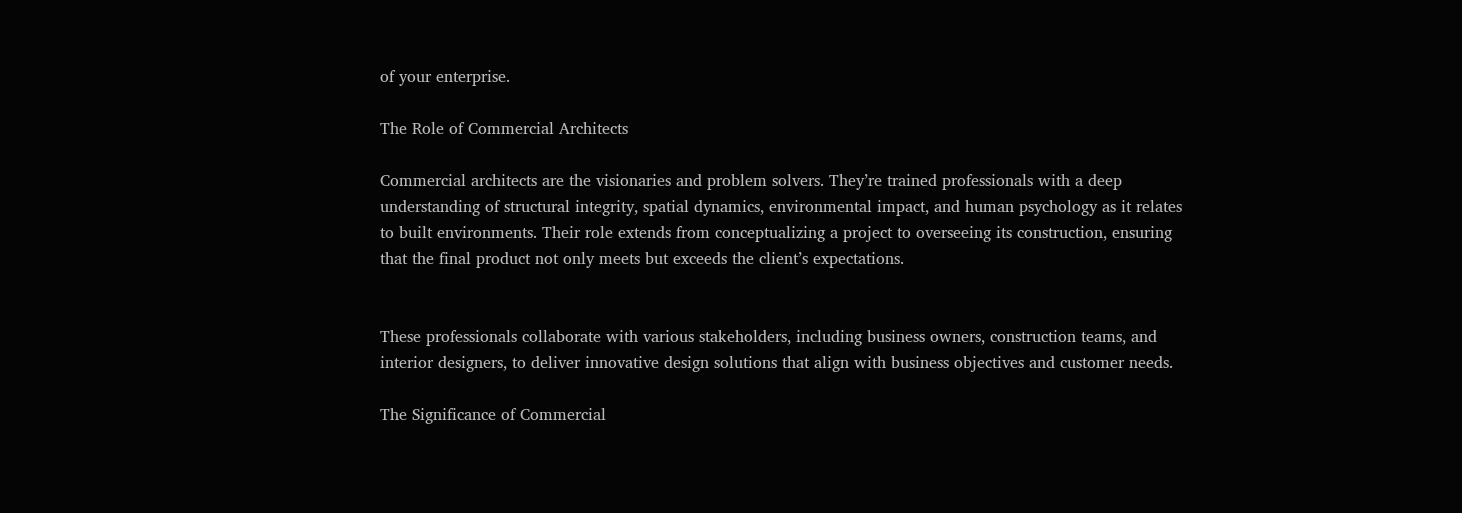of your enterprise.

The Role of Commercial Architects

Commercial architects are the visionaries and problem solvers. They’re trained professionals with a deep understanding of structural integrity, spatial dynamics, environmental impact, and human psychology as it relates to built environments. Their role extends from conceptualizing a project to overseeing its construction, ensuring that the final product not only meets but exceeds the client’s expectations.


These professionals collaborate with various stakeholders, including business owners, construction teams, and interior designers, to deliver innovative design solutions that align with business objectives and customer needs.

The Significance of Commercial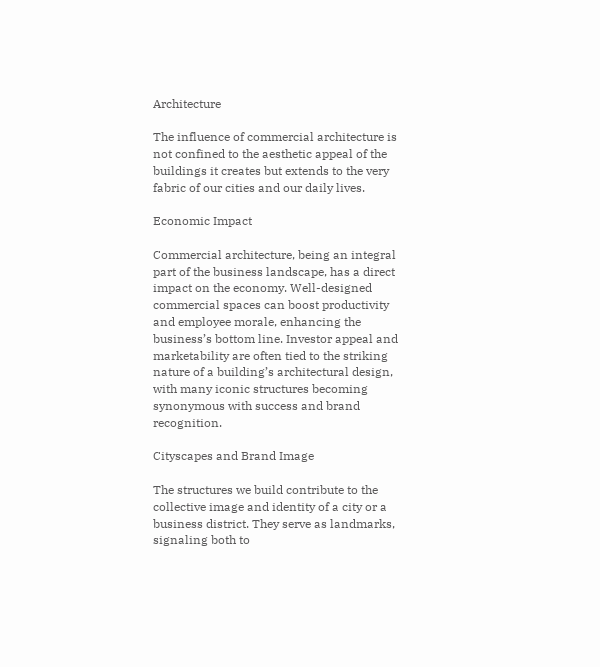Architecture

The influence of commercial architecture is not confined to the aesthetic appeal of the buildings it creates but extends to the very fabric of our cities and our daily lives.

Economic Impact

Commercial architecture, being an integral part of the business landscape, has a direct impact on the economy. Well-designed commercial spaces can boost productivity and employee morale, enhancing the business’s bottom line. Investor appeal and marketability are often tied to the striking nature of a building’s architectural design, with many iconic structures becoming synonymous with success and brand recognition.

Cityscapes and Brand Image

The structures we build contribute to the collective image and identity of a city or a business district. They serve as landmarks, signaling both to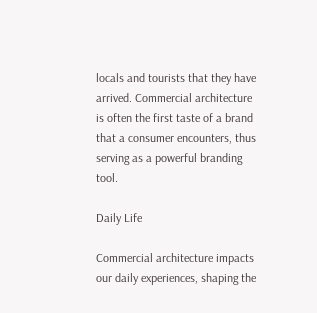locals and tourists that they have arrived. Commercial architecture is often the first taste of a brand that a consumer encounters, thus serving as a powerful branding tool.

Daily Life

Commercial architecture impacts our daily experiences, shaping the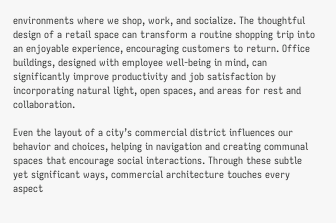environments where we shop, work, and socialize. The thoughtful design of a retail space can transform a routine shopping trip into an enjoyable experience, encouraging customers to return. Office buildings, designed with employee well-being in mind, can significantly improve productivity and job satisfaction by incorporating natural light, open spaces, and areas for rest and collaboration.

Even the layout of a city’s commercial district influences our behavior and choices, helping in navigation and creating communal spaces that encourage social interactions. Through these subtle yet significant ways, commercial architecture touches every aspect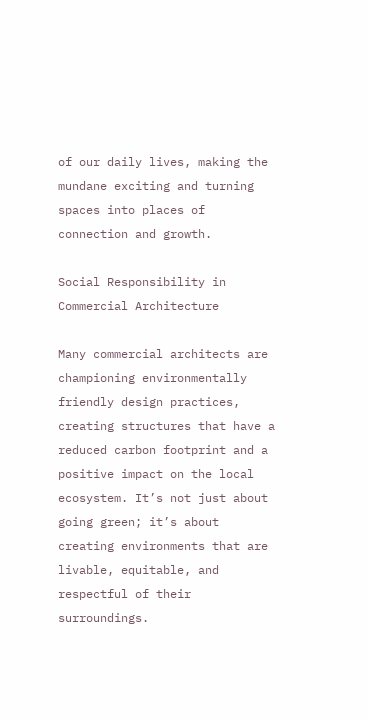of our daily lives, making the mundane exciting and turning spaces into places of connection and growth.

Social Responsibility in Commercial Architecture

Many commercial architects are championing environmentally friendly design practices, creating structures that have a reduced carbon footprint and a positive impact on the local ecosystem. It’s not just about going green; it’s about creating environments that are livable, equitable, and respectful of their surroundings.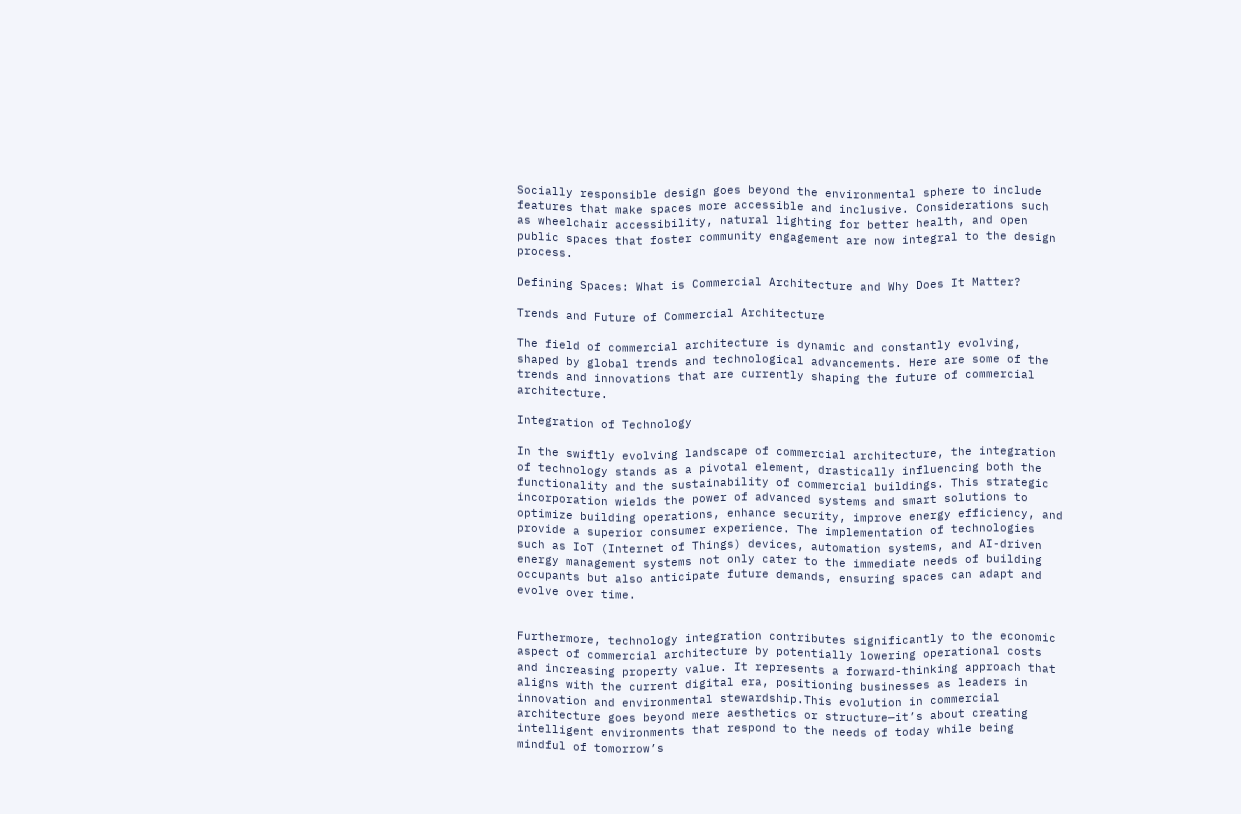Socially responsible design goes beyond the environmental sphere to include features that make spaces more accessible and inclusive. Considerations such as wheelchair accessibility, natural lighting for better health, and open public spaces that foster community engagement are now integral to the design process.

Defining Spaces: What is Commercial Architecture and Why Does It Matter?

Trends and Future of Commercial Architecture

The field of commercial architecture is dynamic and constantly evolving, shaped by global trends and technological advancements. Here are some of the trends and innovations that are currently shaping the future of commercial architecture.

Integration of Technology

In the swiftly evolving landscape of commercial architecture, the integration of technology stands as a pivotal element, drastically influencing both the functionality and the sustainability of commercial buildings. This strategic incorporation wields the power of advanced systems and smart solutions to optimize building operations, enhance security, improve energy efficiency, and provide a superior consumer experience. The implementation of technologies such as IoT (Internet of Things) devices, automation systems, and AI-driven energy management systems not only cater to the immediate needs of building occupants but also anticipate future demands, ensuring spaces can adapt and evolve over time.


Furthermore, technology integration contributes significantly to the economic aspect of commercial architecture by potentially lowering operational costs and increasing property value. It represents a forward-thinking approach that aligns with the current digital era, positioning businesses as leaders in innovation and environmental stewardship.This evolution in commercial architecture goes beyond mere aesthetics or structure—it’s about creating intelligent environments that respond to the needs of today while being mindful of tomorrow’s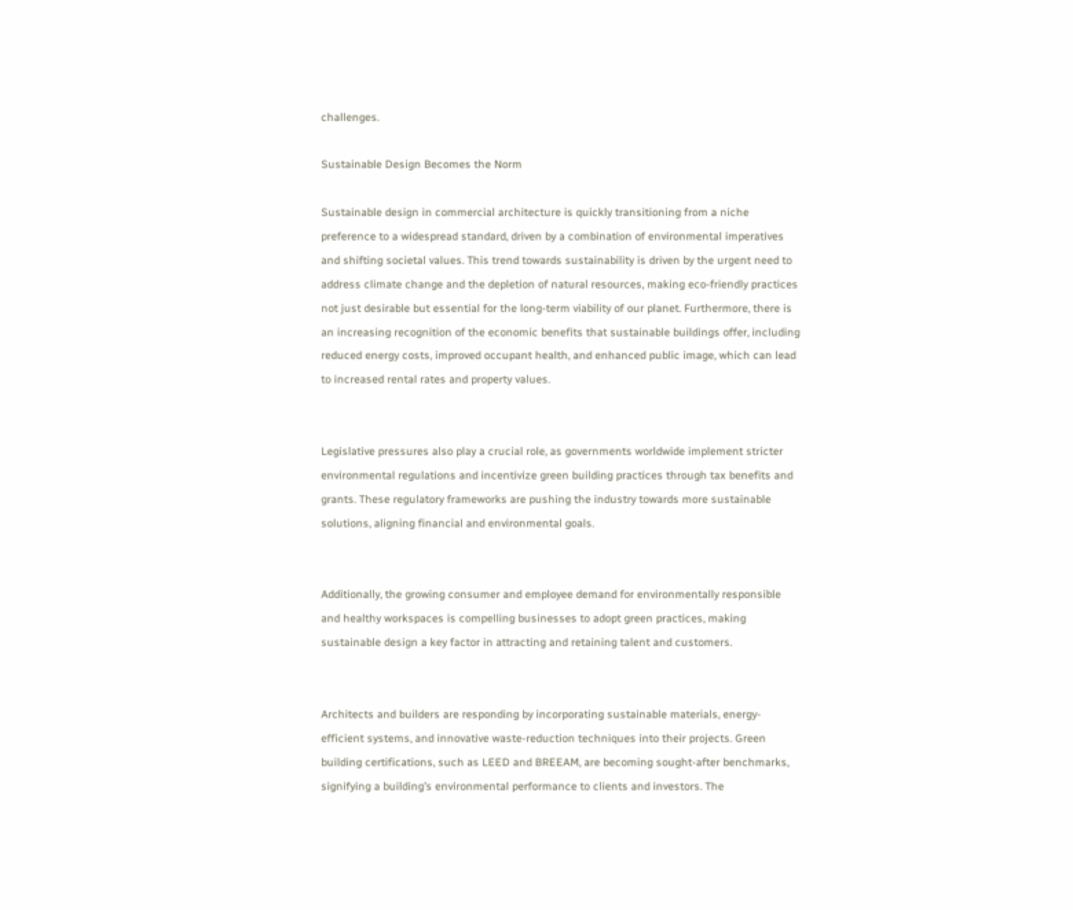challenges.

Sustainable Design Becomes the Norm

Sustainable design in commercial architecture is quickly transitioning from a niche preference to a widespread standard, driven by a combination of environmental imperatives and shifting societal values. This trend towards sustainability is driven by the urgent need to address climate change and the depletion of natural resources, making eco-friendly practices not just desirable but essential for the long-term viability of our planet. Furthermore, there is an increasing recognition of the economic benefits that sustainable buildings offer, including reduced energy costs, improved occupant health, and enhanced public image, which can lead to increased rental rates and property values.


Legislative pressures also play a crucial role, as governments worldwide implement stricter environmental regulations and incentivize green building practices through tax benefits and grants. These regulatory frameworks are pushing the industry towards more sustainable solutions, aligning financial and environmental goals.


Additionally, the growing consumer and employee demand for environmentally responsible and healthy workspaces is compelling businesses to adopt green practices, making sustainable design a key factor in attracting and retaining talent and customers.


Architects and builders are responding by incorporating sustainable materials, energy-efficient systems, and innovative waste-reduction techniques into their projects. Green building certifications, such as LEED and BREEAM, are becoming sought-after benchmarks, signifying a building’s environmental performance to clients and investors. The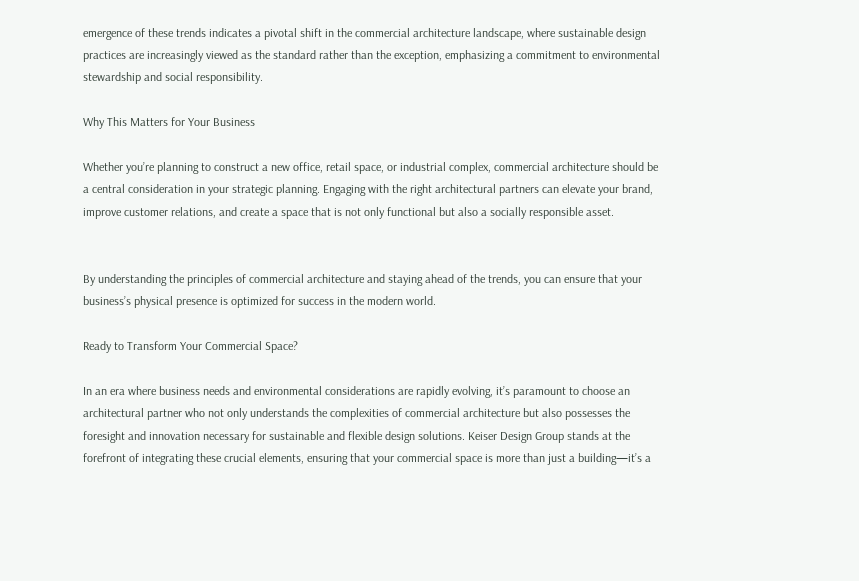emergence of these trends indicates a pivotal shift in the commercial architecture landscape, where sustainable design practices are increasingly viewed as the standard rather than the exception, emphasizing a commitment to environmental stewardship and social responsibility.

Why This Matters for Your Business

Whether you’re planning to construct a new office, retail space, or industrial complex, commercial architecture should be a central consideration in your strategic planning. Engaging with the right architectural partners can elevate your brand, improve customer relations, and create a space that is not only functional but also a socially responsible asset.


By understanding the principles of commercial architecture and staying ahead of the trends, you can ensure that your business’s physical presence is optimized for success in the modern world.

Ready to Transform Your Commercial Space?

In an era where business needs and environmental considerations are rapidly evolving, it’s paramount to choose an architectural partner who not only understands the complexities of commercial architecture but also possesses the foresight and innovation necessary for sustainable and flexible design solutions. Keiser Design Group stands at the forefront of integrating these crucial elements, ensuring that your commercial space is more than just a building—it’s a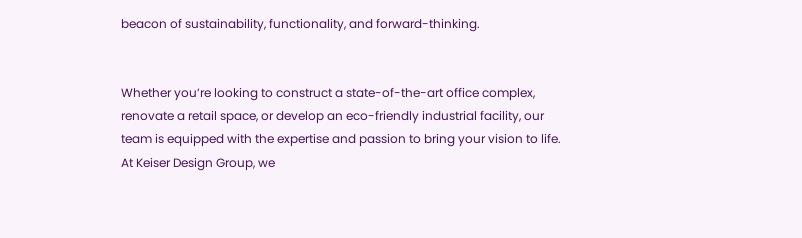beacon of sustainability, functionality, and forward-thinking.


Whether you’re looking to construct a state-of-the-art office complex, renovate a retail space, or develop an eco-friendly industrial facility, our team is equipped with the expertise and passion to bring your vision to life. At Keiser Design Group, we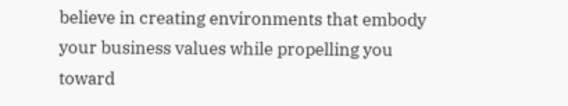believe in creating environments that embody your business values while propelling you toward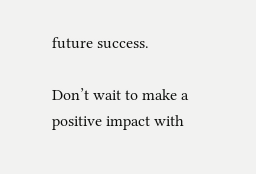future success.

Don’t wait to make a positive impact with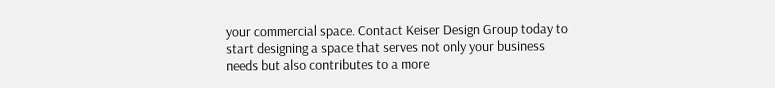your commercial space. Contact Keiser Design Group today to start designing a space that serves not only your business needs but also contributes to a more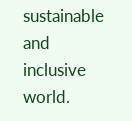sustainable and inclusive world.